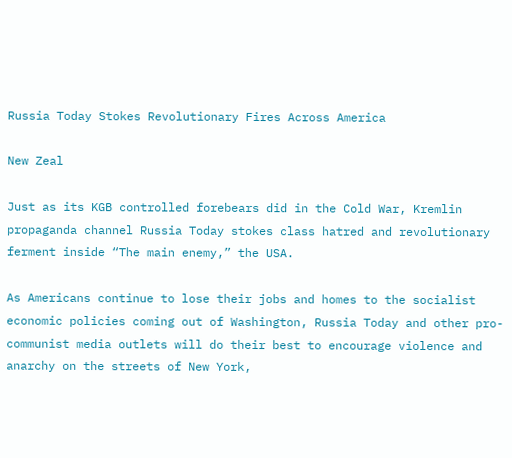Russia Today Stokes Revolutionary Fires Across America

New Zeal

Just as its KGB controlled forebears did in the Cold War, Kremlin propaganda channel Russia Today stokes class hatred and revolutionary ferment inside “The main enemy,” the USA.

As Americans continue to lose their jobs and homes to the socialist economic policies coming out of Washington, Russia Today and other pro-communist media outlets will do their best to encourage violence and anarchy on the streets of New York,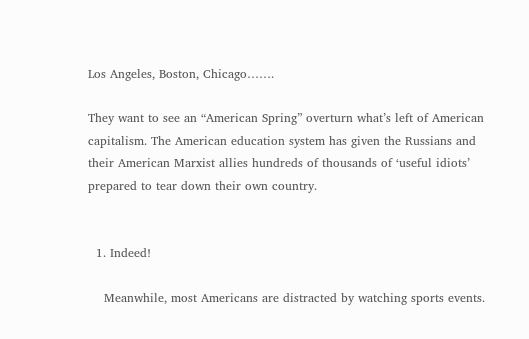Los Angeles, Boston, Chicago…….

They want to see an “American Spring” overturn what’s left of American capitalism. The American education system has given the Russians and their American Marxist allies hundreds of thousands of ‘useful idiots’ prepared to tear down their own country.


  1. Indeed!

    Meanwhile, most Americans are distracted by watching sports events.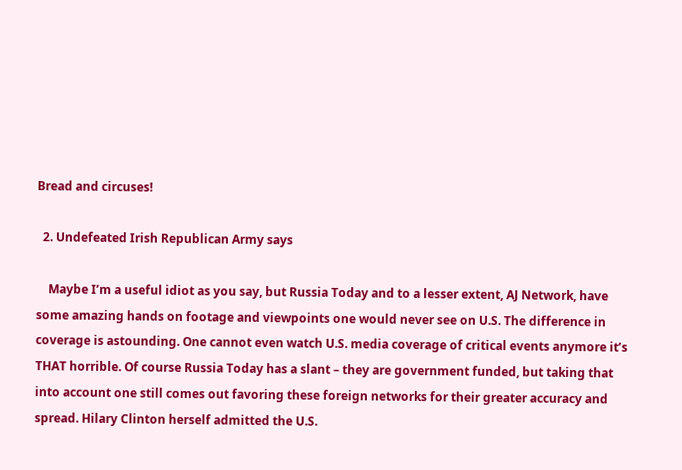Bread and circuses!

  2. Undefeated Irish Republican Army says

    Maybe I’m a useful idiot as you say, but Russia Today and to a lesser extent, AJ Network, have some amazing hands on footage and viewpoints one would never see on U.S. The difference in coverage is astounding. One cannot even watch U.S. media coverage of critical events anymore it’s THAT horrible. Of course Russia Today has a slant – they are government funded, but taking that into account one still comes out favoring these foreign networks for their greater accuracy and spread. Hilary Clinton herself admitted the U.S.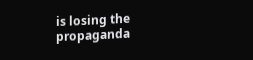is losing the propaganda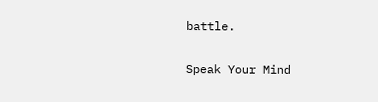battle.

Speak Your Mind